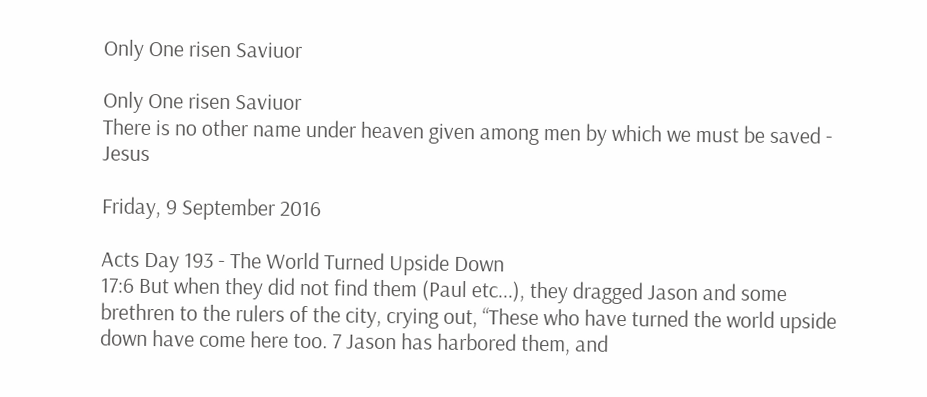Only One risen Saviuor

Only One risen Saviuor
There is no other name under heaven given among men by which we must be saved - Jesus

Friday, 9 September 2016

Acts Day 193 - The World Turned Upside Down
17:6 But when they did not find them (Paul etc...), they dragged Jason and some brethren to the rulers of the city, crying out, “These who have turned the world upside down have come here too. 7 Jason has harbored them, and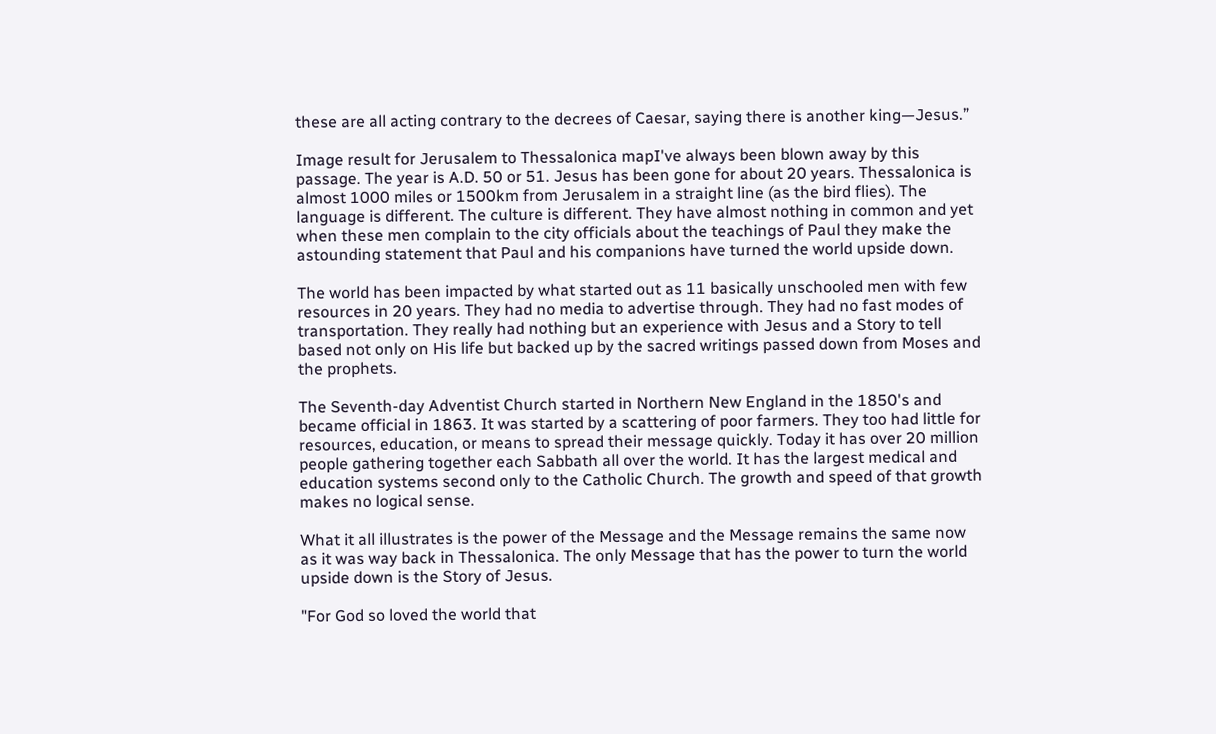these are all acting contrary to the decrees of Caesar, saying there is another king—Jesus.”

Image result for Jerusalem to Thessalonica mapI've always been blown away by this passage. The year is A.D. 50 or 51. Jesus has been gone for about 20 years. Thessalonica is almost 1000 miles or 1500km from Jerusalem in a straight line (as the bird flies). The language is different. The culture is different. They have almost nothing in common and yet when these men complain to the city officials about the teachings of Paul they make the astounding statement that Paul and his companions have turned the world upside down.

The world has been impacted by what started out as 11 basically unschooled men with few resources in 20 years. They had no media to advertise through. They had no fast modes of transportation. They really had nothing but an experience with Jesus and a Story to tell based not only on His life but backed up by the sacred writings passed down from Moses and the prophets.

The Seventh-day Adventist Church started in Northern New England in the 1850's and became official in 1863. It was started by a scattering of poor farmers. They too had little for resources, education, or means to spread their message quickly. Today it has over 20 million people gathering together each Sabbath all over the world. It has the largest medical and education systems second only to the Catholic Church. The growth and speed of that growth makes no logical sense.

What it all illustrates is the power of the Message and the Message remains the same now as it was way back in Thessalonica. The only Message that has the power to turn the world upside down is the Story of Jesus.

"For God so loved the world that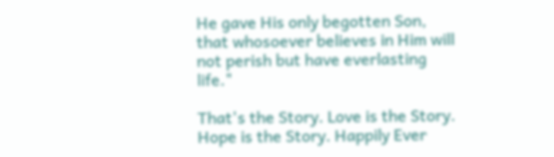He gave His only begotten Son, that whosoever believes in Him will not perish but have everlasting life."

That's the Story. Love is the Story. Hope is the Story. Happily Ever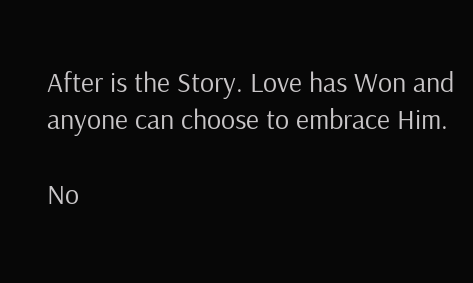After is the Story. Love has Won and anyone can choose to embrace Him.

No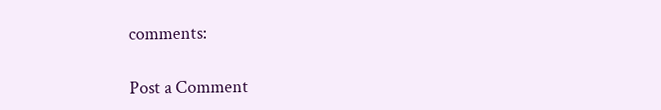comments:

Post a Comment